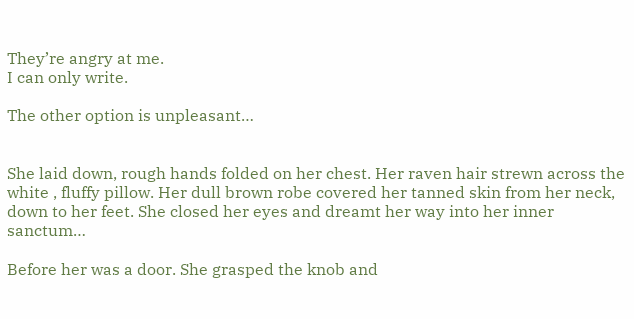They’re angry at me.
I can only write.

The other option is unpleasant…


She laid down, rough hands folded on her chest. Her raven hair strewn across the white , fluffy pillow. Her dull brown robe covered her tanned skin from her neck, down to her feet. She closed her eyes and dreamt her way into her inner sanctum…

Before her was a door. She grasped the knob and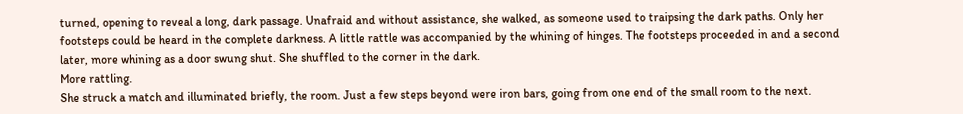turned, opening to reveal a long, dark passage. Unafraid and without assistance, she walked, as someone used to traipsing the dark paths. Only her footsteps could be heard in the complete darkness. A little rattle was accompanied by the whining of hinges. The footsteps proceeded in and a second later, more whining as a door swung shut. She shuffled to the corner in the dark.
More rattling.
She struck a match and illuminated briefly, the room. Just a few steps beyond were iron bars, going from one end of the small room to the next.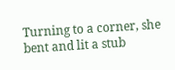Turning to a corner, she bent and lit a stub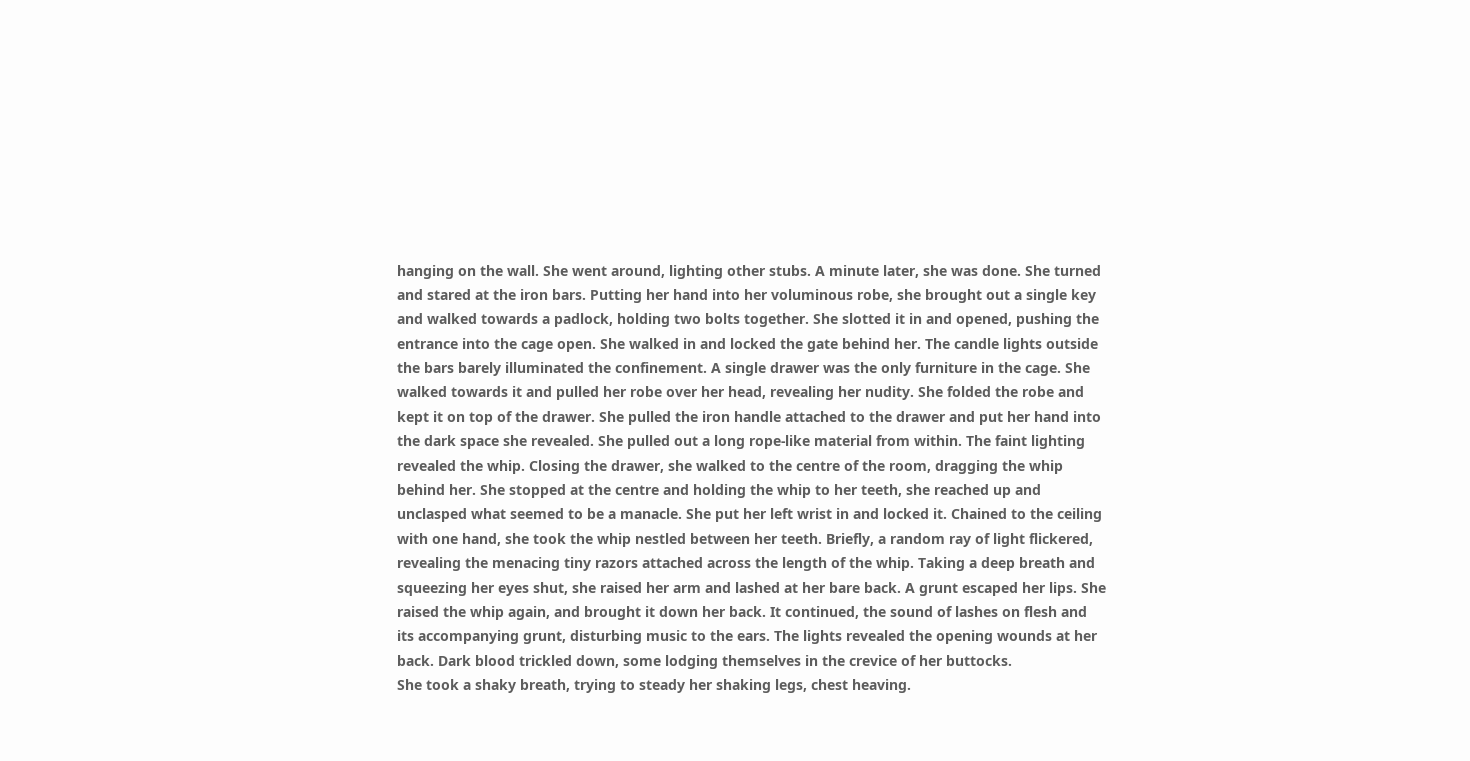hanging on the wall. She went around, lighting other stubs. A minute later, she was done. She turned and stared at the iron bars. Putting her hand into her voluminous robe, she brought out a single key and walked towards a padlock, holding two bolts together. She slotted it in and opened, pushing the entrance into the cage open. She walked in and locked the gate behind her. The candle lights outside the bars barely illuminated the confinement. A single drawer was the only furniture in the cage. She walked towards it and pulled her robe over her head, revealing her nudity. She folded the robe and kept it on top of the drawer. She pulled the iron handle attached to the drawer and put her hand into the dark space she revealed. She pulled out a long rope-like material from within. The faint lighting revealed the whip. Closing the drawer, she walked to the centre of the room, dragging the whip behind her. She stopped at the centre and holding the whip to her teeth, she reached up and unclasped what seemed to be a manacle. She put her left wrist in and locked it. Chained to the ceiling with one hand, she took the whip nestled between her teeth. Briefly, a random ray of light flickered, revealing the menacing tiny razors attached across the length of the whip. Taking a deep breath and squeezing her eyes shut, she raised her arm and lashed at her bare back. A grunt escaped her lips. She raised the whip again, and brought it down her back. It continued, the sound of lashes on flesh and its accompanying grunt, disturbing music to the ears. The lights revealed the opening wounds at her back. Dark blood trickled down, some lodging themselves in the crevice of her buttocks.
She took a shaky breath, trying to steady her shaking legs, chest heaving.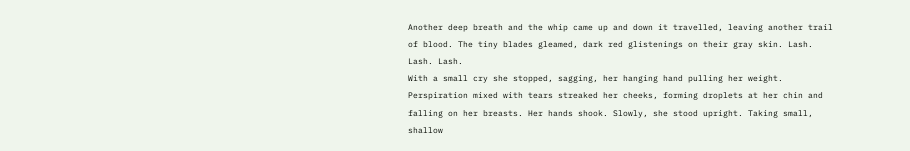Another deep breath and the whip came up and down it travelled, leaving another trail of blood. The tiny blades gleamed, dark red glistenings on their gray skin. Lash. Lash. Lash.
With a small cry she stopped, sagging, her hanging hand pulling her weight. Perspiration mixed with tears streaked her cheeks, forming droplets at her chin and falling on her breasts. Her hands shook. Slowly, she stood upright. Taking small, shallow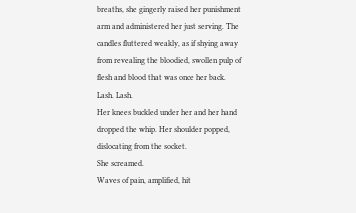breaths, she gingerly raised her punishment arm and administered her just serving. The candles fluttered weakly, as if shying away from revealing the bloodied, swollen pulp of flesh and blood that was once her back.
Lash. Lash.
Her knees buckled under her and her hand dropped the whip. Her shoulder popped, dislocating from the socket.
She screamed.
Waves of pain, amplified, hit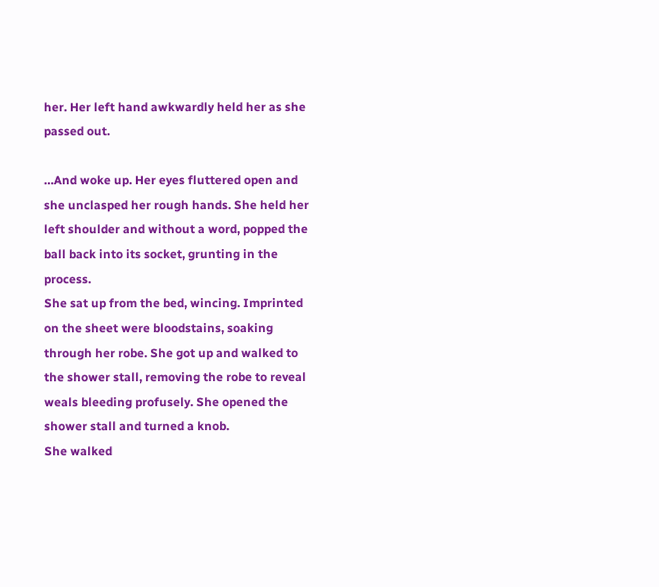her. Her left hand awkwardly held her as she passed out.

…And woke up. Her eyes fluttered open and she unclasped her rough hands. She held her left shoulder and without a word, popped the ball back into its socket, grunting in the process.
She sat up from the bed, wincing. Imprinted on the sheet were bloodstains, soaking through her robe. She got up and walked to the shower stall, removing the robe to reveal weals bleeding profusely. She opened the shower stall and turned a knob.
She walked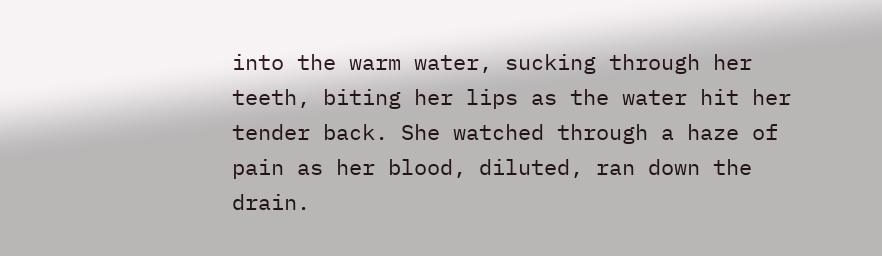into the warm water, sucking through her teeth, biting her lips as the water hit her tender back. She watched through a haze of pain as her blood, diluted, ran down the drain.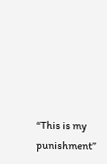“This is my punishment”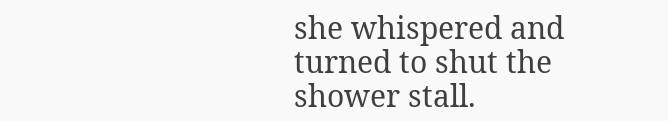she whispered and turned to shut the shower stall.